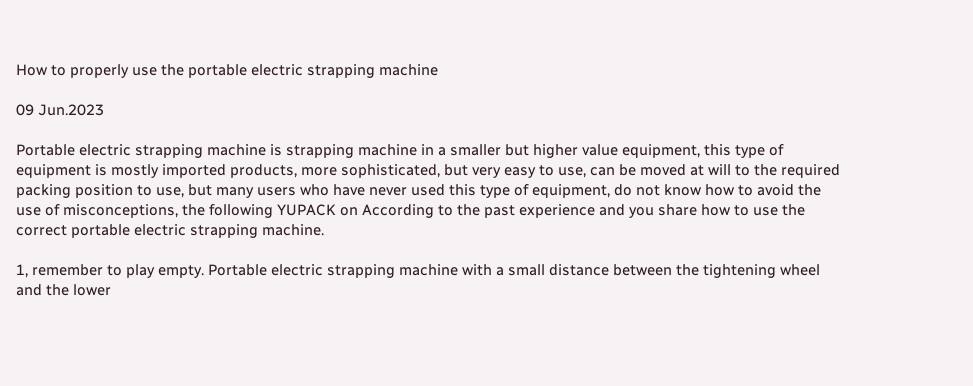How to properly use the portable electric strapping machine

09 Jun.2023

Portable electric strapping machine is strapping machine in a smaller but higher value equipment, this type of equipment is mostly imported products, more sophisticated, but very easy to use, can be moved at will to the required packing position to use, but many users who have never used this type of equipment, do not know how to avoid the use of misconceptions, the following YUPACK on According to the past experience and you share how to use the correct portable electric strapping machine.

1, remember to play empty. Portable electric strapping machine with a small distance between the tightening wheel and the lower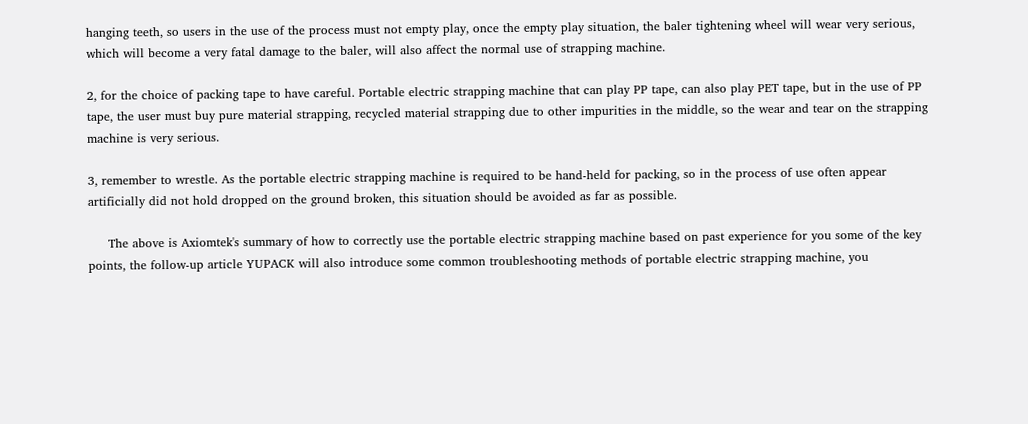hanging teeth, so users in the use of the process must not empty play, once the empty play situation, the baler tightening wheel will wear very serious, which will become a very fatal damage to the baler, will also affect the normal use of strapping machine.

2, for the choice of packing tape to have careful. Portable electric strapping machine that can play PP tape, can also play PET tape, but in the use of PP tape, the user must buy pure material strapping, recycled material strapping due to other impurities in the middle, so the wear and tear on the strapping machine is very serious.

3, remember to wrestle. As the portable electric strapping machine is required to be hand-held for packing, so in the process of use often appear artificially did not hold dropped on the ground broken, this situation should be avoided as far as possible.

     The above is Axiomtek's summary of how to correctly use the portable electric strapping machine based on past experience for you some of the key points, the follow-up article YUPACK will also introduce some common troubleshooting methods of portable electric strapping machine, you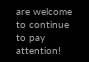are welcome to continue to pay attention!